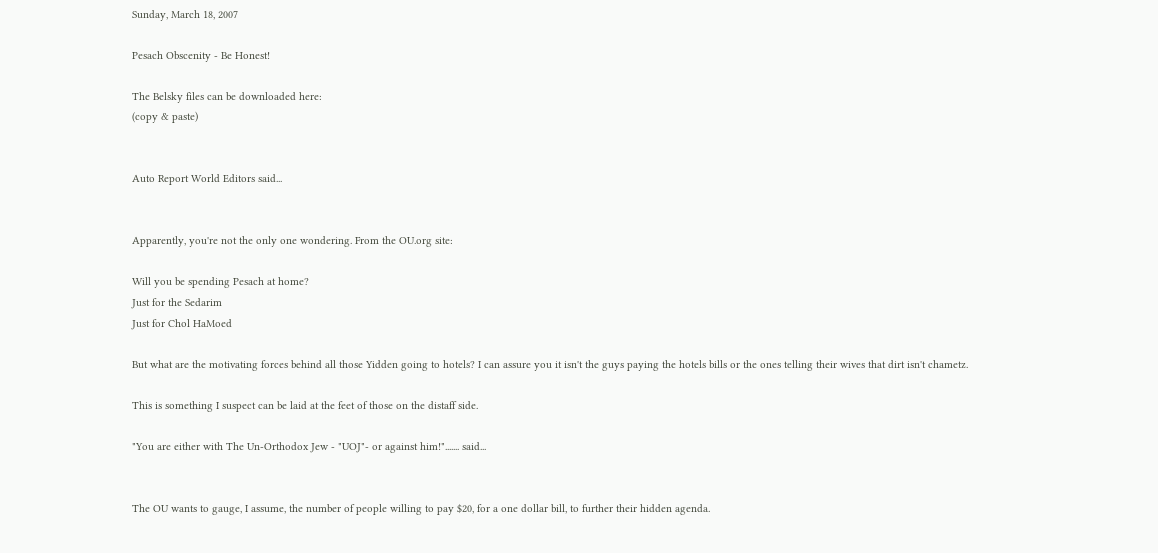Sunday, March 18, 2007

Pesach Obscenity - Be Honest!

The Belsky files can be downloaded here:
(copy & paste)


Auto Report World Editors said...


Apparently, you're not the only one wondering. From the OU.org site:

Will you be spending Pesach at home?
Just for the Sedarim
Just for Chol HaMoed

But what are the motivating forces behind all those Yidden going to hotels? I can assure you it isn't the guys paying the hotels bills or the ones telling their wives that dirt isn't chametz.

This is something I suspect can be laid at the feet of those on the distaff side.

"You are either with The Un-Orthodox Jew - "UOJ"- or against him!"....... said...


The OU wants to gauge, I assume, the number of people willing to pay $20, for a one dollar bill, to further their hidden agenda.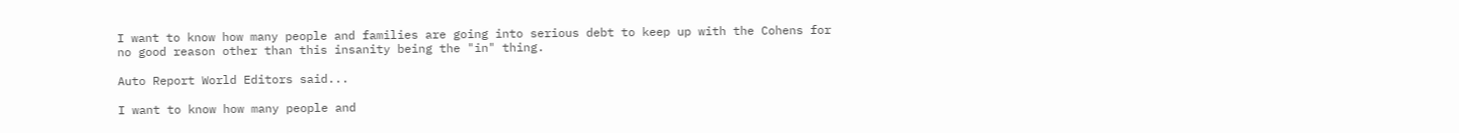I want to know how many people and families are going into serious debt to keep up with the Cohens for no good reason other than this insanity being the "in" thing.

Auto Report World Editors said...

I want to know how many people and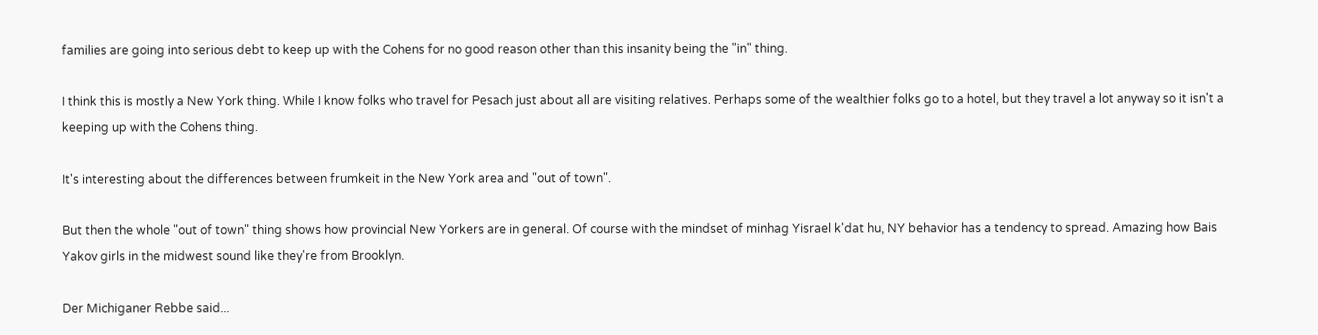families are going into serious debt to keep up with the Cohens for no good reason other than this insanity being the "in" thing.

I think this is mostly a New York thing. While I know folks who travel for Pesach just about all are visiting relatives. Perhaps some of the wealthier folks go to a hotel, but they travel a lot anyway so it isn't a keeping up with the Cohens thing.

It's interesting about the differences between frumkeit in the New York area and "out of town".

But then the whole "out of town" thing shows how provincial New Yorkers are in general. Of course with the mindset of minhag Yisrael k'dat hu, NY behavior has a tendency to spread. Amazing how Bais Yakov girls in the midwest sound like they're from Brooklyn.

Der Michiganer Rebbe said...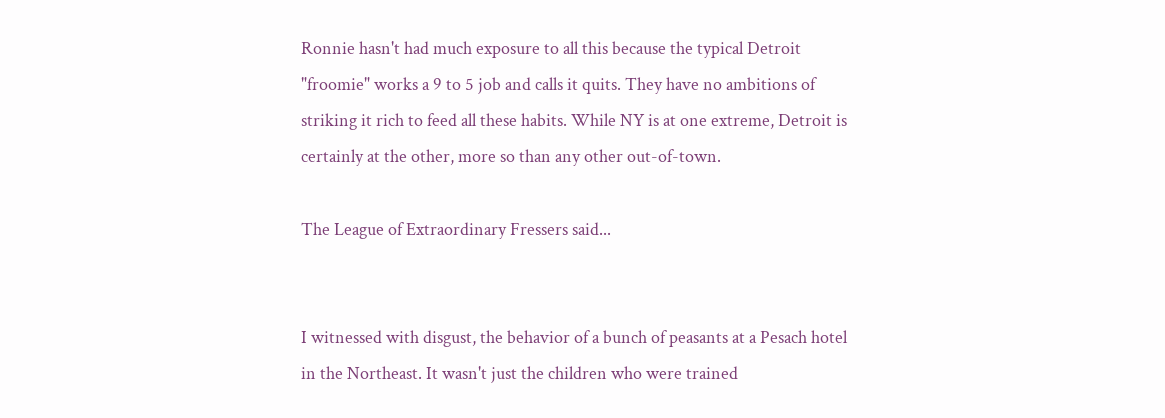Ronnie hasn't had much exposure to all this because the typical Detroit "froomie" works a 9 to 5 job and calls it quits. They have no ambitions of striking it rich to feed all these habits. While NY is at one extreme, Detroit is certainly at the other, more so than any other out-of-town.

The League of Extraordinary Fressers said...


I witnessed with disgust, the behavior of a bunch of peasants at a Pesach hotel in the Northeast. It wasn't just the children who were trained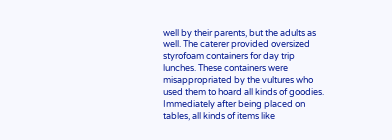well by their parents, but the adults as well. The caterer provided oversized styrofoam containers for day trip lunches. These containers were misappropriated by the vultures who used them to hoard all kinds of goodies. Immediately after being placed on tables, all kinds of items like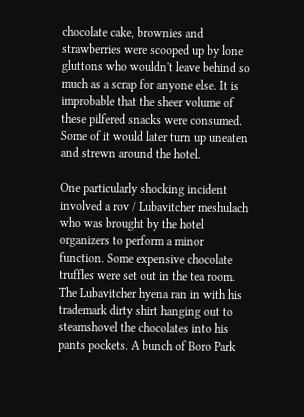chocolate cake, brownies and strawberries were scooped up by lone gluttons who wouldn't leave behind so much as a scrap for anyone else. It is improbable that the sheer volume of these pilfered snacks were consumed. Some of it would later turn up uneaten and strewn around the hotel.

One particularly shocking incident involved a rov / Lubavitcher meshulach who was brought by the hotel organizers to perform a minor function. Some expensive chocolate truffles were set out in the tea room. The Lubavitcher hyena ran in with his trademark dirty shirt hanging out to steamshovel the chocolates into his pants pockets. A bunch of Boro Park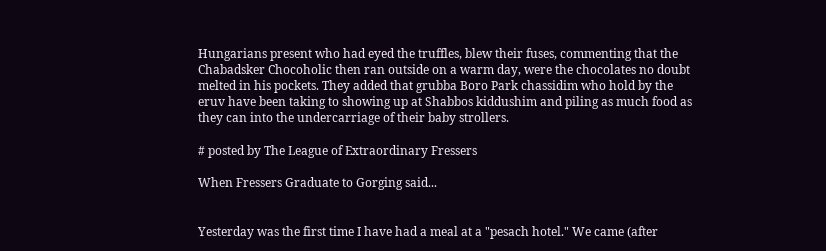Hungarians present who had eyed the truffles, blew their fuses, commenting that the Chabadsker Chocoholic then ran outside on a warm day, were the chocolates no doubt melted in his pockets. They added that grubba Boro Park chassidim who hold by the eruv have been taking to showing up at Shabbos kiddushim and piling as much food as they can into the undercarriage of their baby strollers.

# posted by The League of Extraordinary Fressers

When Fressers Graduate to Gorging said...


Yesterday was the first time I have had a meal at a "pesach hotel." We came (after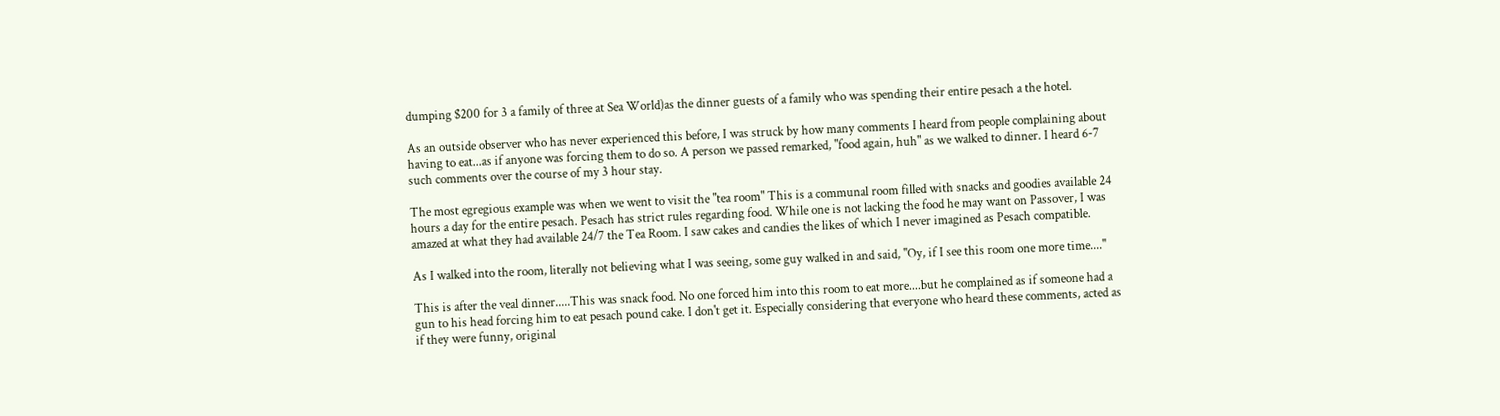dumping $200 for 3 a family of three at Sea World)as the dinner guests of a family who was spending their entire pesach a the hotel.

As an outside observer who has never experienced this before, I was struck by how many comments I heard from people complaining about having to eat...as if anyone was forcing them to do so. A person we passed remarked, "food again, huh" as we walked to dinner. I heard 6-7 such comments over the course of my 3 hour stay.

The most egregious example was when we went to visit the "tea room" This is a communal room filled with snacks and goodies available 24 hours a day for the entire pesach. Pesach has strict rules regarding food. While one is not lacking the food he may want on Passover, I was amazed at what they had available 24/7 the Tea Room. I saw cakes and candies the likes of which I never imagined as Pesach compatible.

As I walked into the room, literally not believing what I was seeing, some guy walked in and said, "Oy, if I see this room one more time...."

This is after the veal dinner.....This was snack food. No one forced him into this room to eat more....but he complained as if someone had a gun to his head forcing him to eat pesach pound cake. I don't get it. Especially considering that everyone who heard these comments, acted as if they were funny, original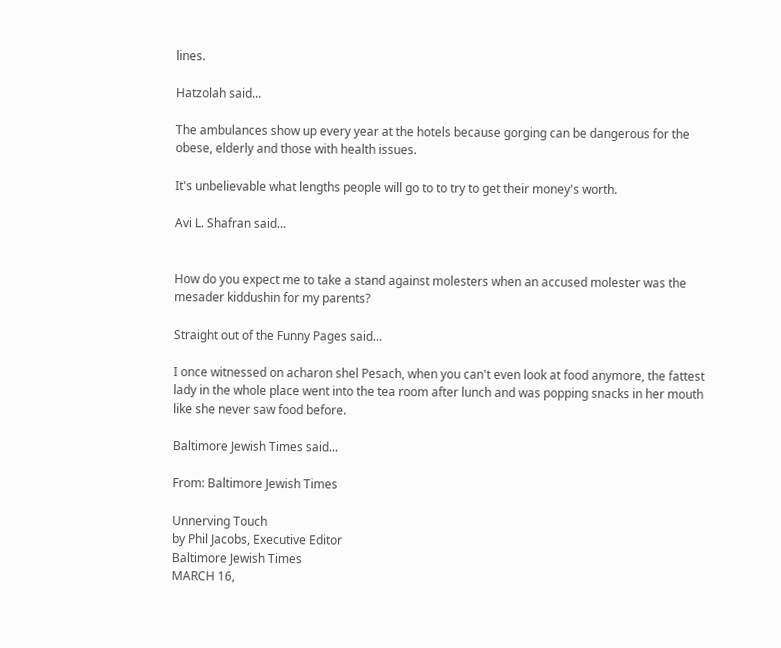lines.

Hatzolah said...

The ambulances show up every year at the hotels because gorging can be dangerous for the obese, elderly and those with health issues.

It's unbelievable what lengths people will go to to try to get their money's worth.

Avi L. Shafran said...


How do you expect me to take a stand against molesters when an accused molester was the mesader kiddushin for my parents?

Straight out of the Funny Pages said...

I once witnessed on acharon shel Pesach, when you can't even look at food anymore, the fattest lady in the whole place went into the tea room after lunch and was popping snacks in her mouth like she never saw food before.

Baltimore Jewish Times said...

From: Baltimore Jewish Times

Unnerving Touch
by Phil Jacobs, Executive Editor
Baltimore Jewish Times
MARCH 16,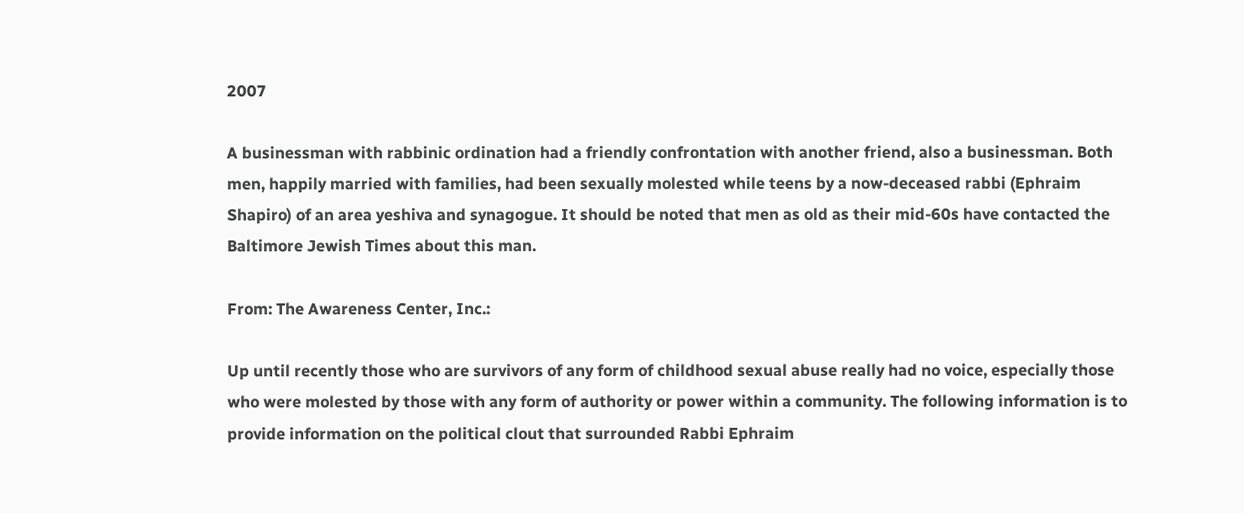2007

A businessman with rabbinic ordination had a friendly confrontation with another friend, also a businessman. Both men, happily married with families, had been sexually molested while teens by a now-deceased rabbi (Ephraim Shapiro) of an area yeshiva and synagogue. It should be noted that men as old as their mid-60s have contacted the Baltimore Jewish Times about this man.

From: The Awareness Center, Inc.:

Up until recently those who are survivors of any form of childhood sexual abuse really had no voice, especially those who were molested by those with any form of authority or power within a community. The following information is to provide information on the political clout that surrounded Rabbi Ephraim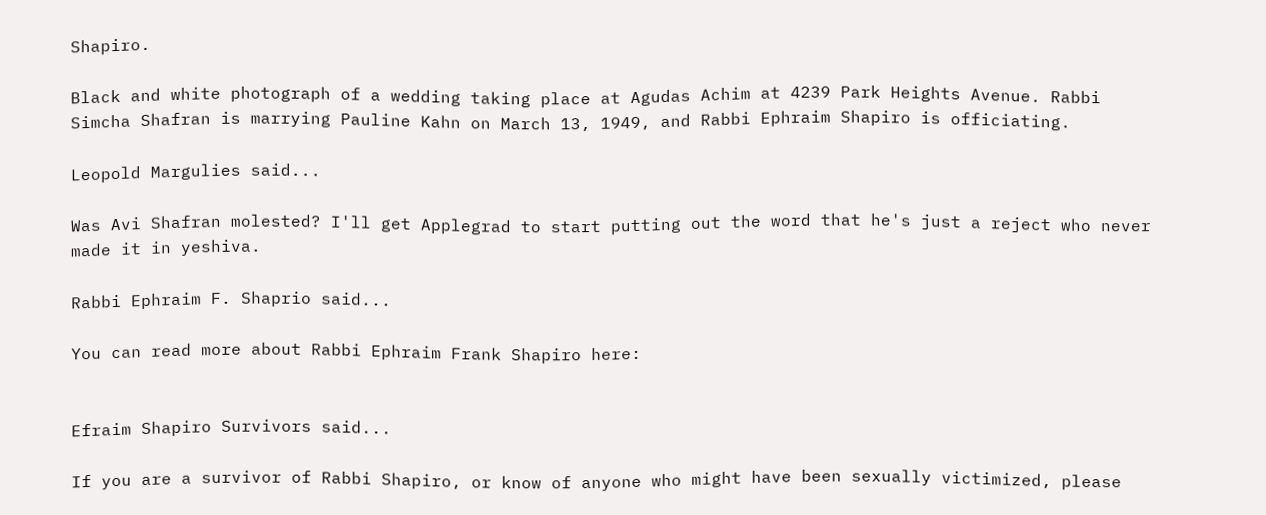Shapiro.

Black and white photograph of a wedding taking place at Agudas Achim at 4239 Park Heights Avenue. Rabbi Simcha Shafran is marrying Pauline Kahn on March 13, 1949, and Rabbi Ephraim Shapiro is officiating.

Leopold Margulies said...

Was Avi Shafran molested? I'll get Applegrad to start putting out the word that he's just a reject who never made it in yeshiva.

Rabbi Ephraim F. Shaprio said...

You can read more about Rabbi Ephraim Frank Shapiro here:


Efraim Shapiro Survivors said...

If you are a survivor of Rabbi Shapiro, or know of anyone who might have been sexually victimized, please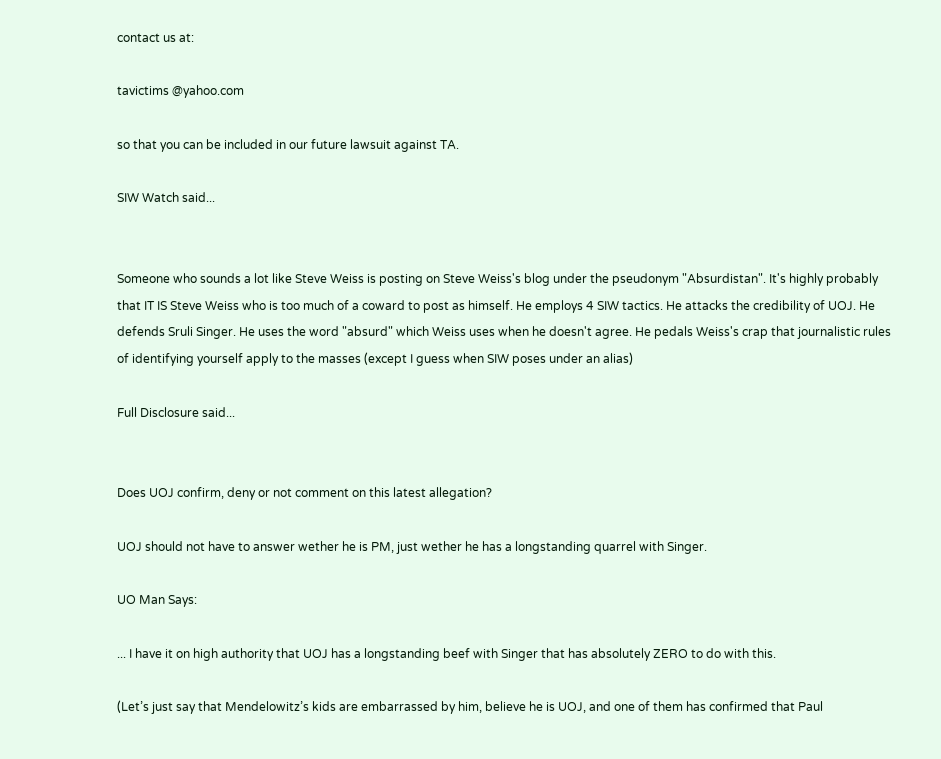contact us at:

tavictims @yahoo.com

so that you can be included in our future lawsuit against TA.

SIW Watch said...


Someone who sounds a lot like Steve Weiss is posting on Steve Weiss's blog under the pseudonym "Absurdistan". It's highly probably that IT IS Steve Weiss who is too much of a coward to post as himself. He employs 4 SIW tactics. He attacks the credibility of UOJ. He defends Sruli Singer. He uses the word "absurd" which Weiss uses when he doesn't agree. He pedals Weiss's crap that journalistic rules of identifying yourself apply to the masses (except I guess when SIW poses under an alias)

Full Disclosure said...


Does UOJ confirm, deny or not comment on this latest allegation?

UOJ should not have to answer wether he is PM, just wether he has a longstanding quarrel with Singer.

UO Man Says:

... I have it on high authority that UOJ has a longstanding beef with Singer that has absolutely ZERO to do with this.

(Let’s just say that Mendelowitz’s kids are embarrassed by him, believe he is UOJ, and one of them has confirmed that Paul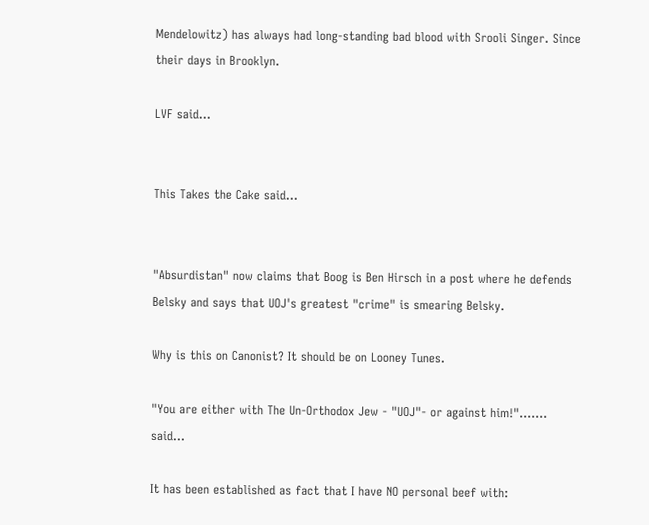Mendelowitz) has always had long-standing bad blood with Srooli Singer. Since their days in Brooklyn.

LVF said...


This Takes the Cake said...


"Absurdistan" now claims that Boog is Ben Hirsch in a post where he defends Belsky and says that UOJ's greatest "crime" is smearing Belsky.

Why is this on Canonist? It should be on Looney Tunes.

"You are either with The Un-Orthodox Jew - "UOJ"- or against him!"....... said...

It has been established as fact that I have NO personal beef with: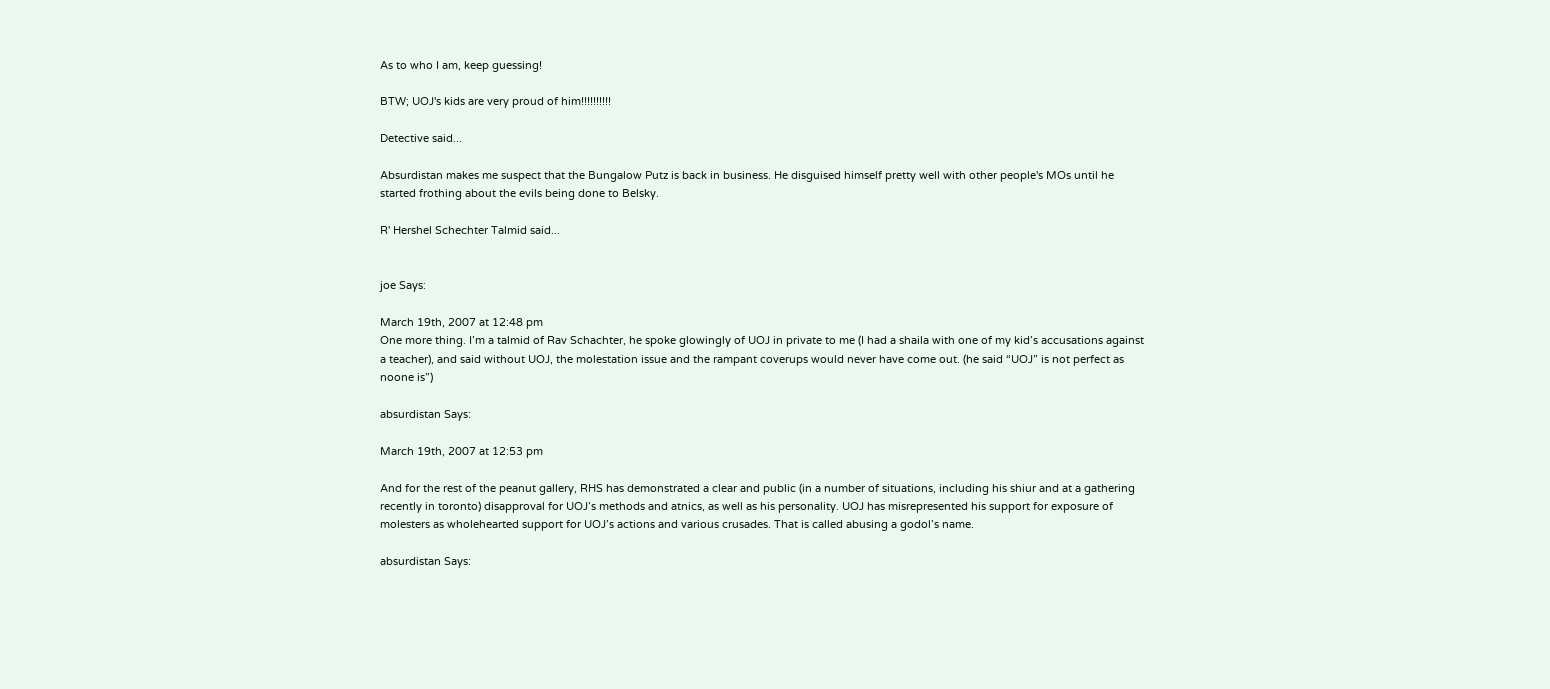As to who I am, keep guessing!

BTW; UOJ's kids are very proud of him!!!!!!!!!!

Detective said...

Absurdistan makes me suspect that the Bungalow Putz is back in business. He disguised himself pretty well with other people's MOs until he started frothing about the evils being done to Belsky.

R' Hershel Schechter Talmid said...


joe Says:

March 19th, 2007 at 12:48 pm
One more thing. I’m a talmid of Rav Schachter, he spoke glowingly of UOJ in private to me (I had a shaila with one of my kid’s accusations against a teacher), and said without UOJ, the molestation issue and the rampant coverups would never have come out. (he said “UOJ” is not perfect as noone is”)

absurdistan Says:

March 19th, 2007 at 12:53 pm

And for the rest of the peanut gallery, RHS has demonstrated a clear and public (in a number of situations, including his shiur and at a gathering recently in toronto) disapproval for UOJ’s methods and atnics, as well as his personality. UOJ has misrepresented his support for exposure of molesters as wholehearted support for UOJ’s actions and various crusades. That is called abusing a godol’s name.

absurdistan Says: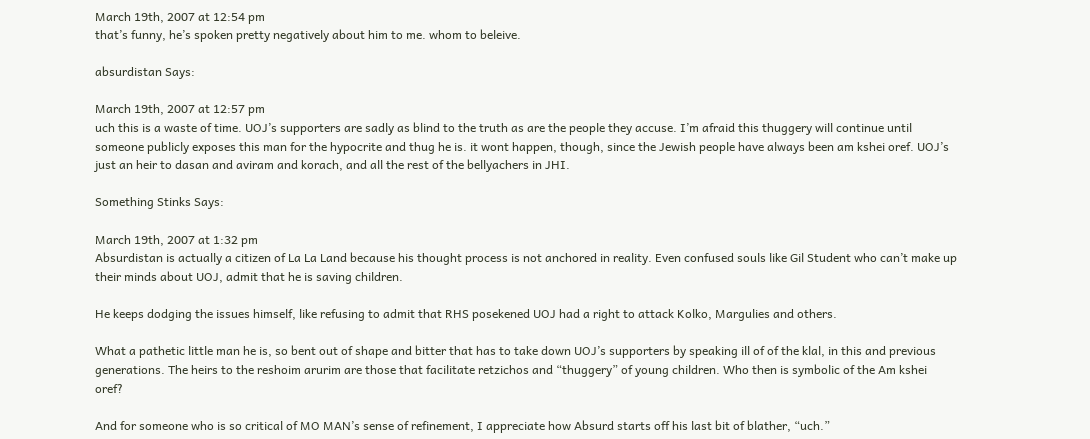March 19th, 2007 at 12:54 pm
that’s funny, he’s spoken pretty negatively about him to me. whom to beleive.

absurdistan Says:

March 19th, 2007 at 12:57 pm
uch this is a waste of time. UOJ’s supporters are sadly as blind to the truth as are the people they accuse. I’m afraid this thuggery will continue until someone publicly exposes this man for the hypocrite and thug he is. it wont happen, though, since the Jewish people have always been am kshei oref. UOJ’s just an heir to dasan and aviram and korach, and all the rest of the bellyachers in JHI.

Something Stinks Says:

March 19th, 2007 at 1:32 pm
Absurdistan is actually a citizen of La La Land because his thought process is not anchored in reality. Even confused souls like Gil Student who can’t make up their minds about UOJ, admit that he is saving children.

He keeps dodging the issues himself, like refusing to admit that RHS posekened UOJ had a right to attack Kolko, Margulies and others.

What a pathetic little man he is, so bent out of shape and bitter that has to take down UOJ’s supporters by speaking ill of of the klal, in this and previous generations. The heirs to the reshoim arurim are those that facilitate retzichos and “thuggery” of young children. Who then is symbolic of the Am kshei oref?

And for someone who is so critical of MO MAN’s sense of refinement, I appreciate how Absurd starts off his last bit of blather, “uch.”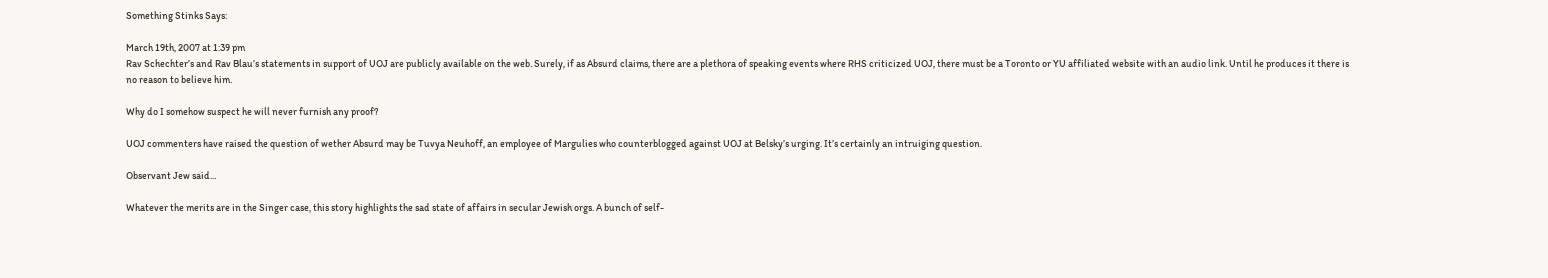Something Stinks Says:

March 19th, 2007 at 1:39 pm
Rav Schechter’s and Rav Blau’s statements in support of UOJ are publicly available on the web. Surely, if as Absurd claims, there are a plethora of speaking events where RHS criticized UOJ, there must be a Toronto or YU affiliated website with an audio link. Until he produces it there is no reason to believe him.

Why do I somehow suspect he will never furnish any proof?

UOJ commenters have raised the question of wether Absurd may be Tuvya Neuhoff, an employee of Margulies who counterblogged against UOJ at Belsky’s urging. It’s certainly an intruiging question.

Observant Jew said...

Whatever the merits are in the Singer case, this story highlights the sad state of affairs in secular Jewish orgs. A bunch of self-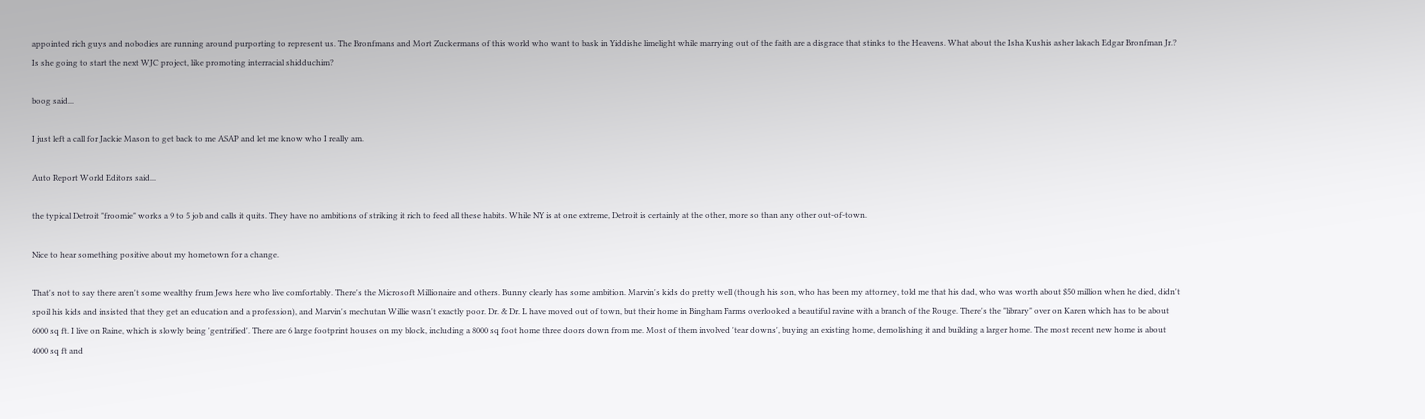appointed rich guys and nobodies are running around purporting to represent us. The Bronfmans and Mort Zuckermans of this world who want to bask in Yiddishe limelight while marrying out of the faith are a disgrace that stinks to the Heavens. What about the Isha Kushis asher lakach Edgar Bronfman Jr.? Is she going to start the next WJC project, like promoting interracial shidduchim?

boog said...

I just left a call for Jackie Mason to get back to me ASAP and let me know who I really am.

Auto Report World Editors said...

the typical Detroit "froomie" works a 9 to 5 job and calls it quits. They have no ambitions of striking it rich to feed all these habits. While NY is at one extreme, Detroit is certainly at the other, more so than any other out-of-town.

Nice to hear something positive about my hometown for a change.

That's not to say there aren't some wealthy frum Jews here who live comfortably. There's the Microsoft Millionaire and others. Bunny clearly has some ambition. Marvin's kids do pretty well (though his son, who has been my attorney, told me that his dad, who was worth about $50 million when he died, didn't spoil his kids and insisted that they get an education and a profession), and Marvin's mechutan Willie wasn't exactly poor. Dr. & Dr. L have moved out of town, but their home in Bingham Farms overlooked a beautiful ravine with a branch of the Rouge. There's the "library" over on Karen which has to be about 6000 sq ft. I live on Raine, which is slowly being 'gentrified'. There are 6 large footprint houses on my block, including a 8000 sq foot home three doors down from me. Most of them involved 'tear downs', buying an existing home, demolishing it and building a larger home. The most recent new home is about 4000 sq ft and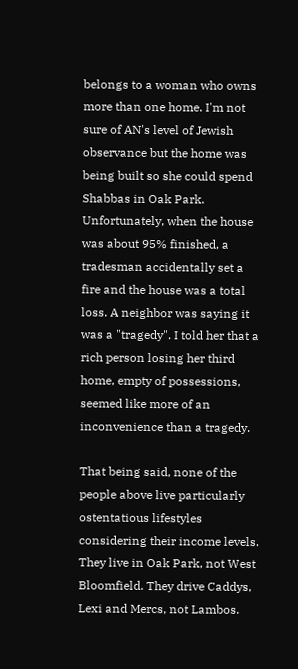belongs to a woman who owns more than one home. I'm not sure of AN's level of Jewish observance but the home was being built so she could spend Shabbas in Oak Park. Unfortunately, when the house was about 95% finished, a tradesman accidentally set a fire and the house was a total loss. A neighbor was saying it was a "tragedy". I told her that a rich person losing her third home, empty of possessions, seemed like more of an inconvenience than a tragedy.

That being said, none of the people above live particularly ostentatious lifestyles considering their income levels. They live in Oak Park, not West Bloomfield. They drive Caddys, Lexi and Mercs, not Lambos.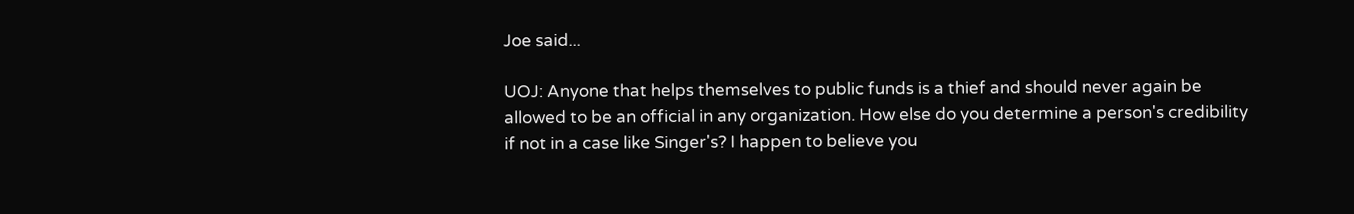Joe said...

UOJ: Anyone that helps themselves to public funds is a thief and should never again be allowed to be an official in any organization. How else do you determine a person's credibility if not in a case like Singer's? I happen to believe you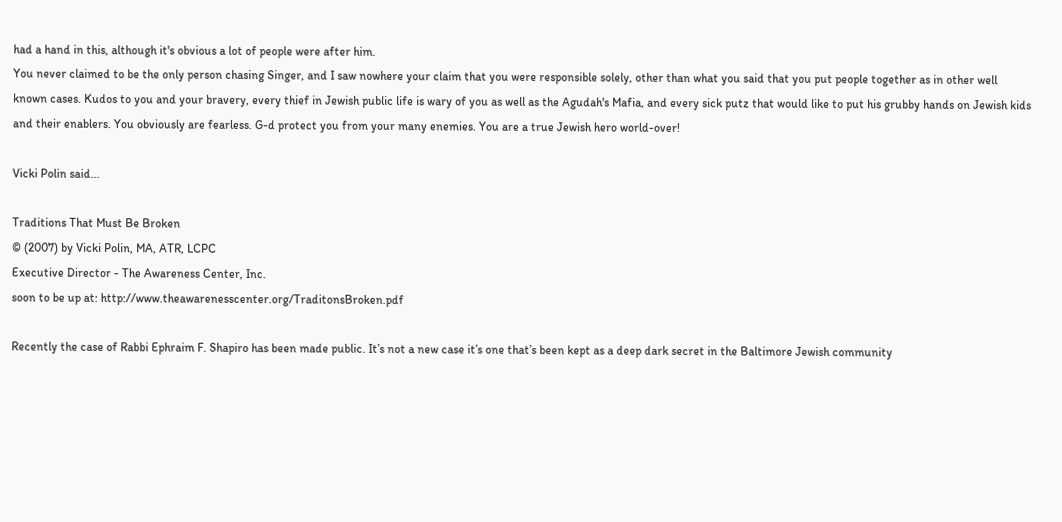had a hand in this, although it's obvious a lot of people were after him.
You never claimed to be the only person chasing Singer, and I saw nowhere your claim that you were responsible solely, other than what you said that you put people together as in other well known cases. Kudos to you and your bravery, every thief in Jewish public life is wary of you as well as the Agudah's Mafia, and every sick putz that would like to put his grubby hands on Jewish kids and their enablers. You obviously are fearless. G-d protect you from your many enemies. You are a true Jewish hero world-over!

Vicki Polin said...

Traditions That Must Be Broken
© (2007) by Vicki Polin, MA, ATR, LCPC
Executive Director - The Awareness Center, Inc.
soon to be up at: http://www.theawarenesscenter.org/TraditonsBroken.pdf

Recently the case of Rabbi Ephraim F. Shapiro has been made public. It’s not a new case it’s one that’s been kept as a deep dark secret in the Baltimore Jewish community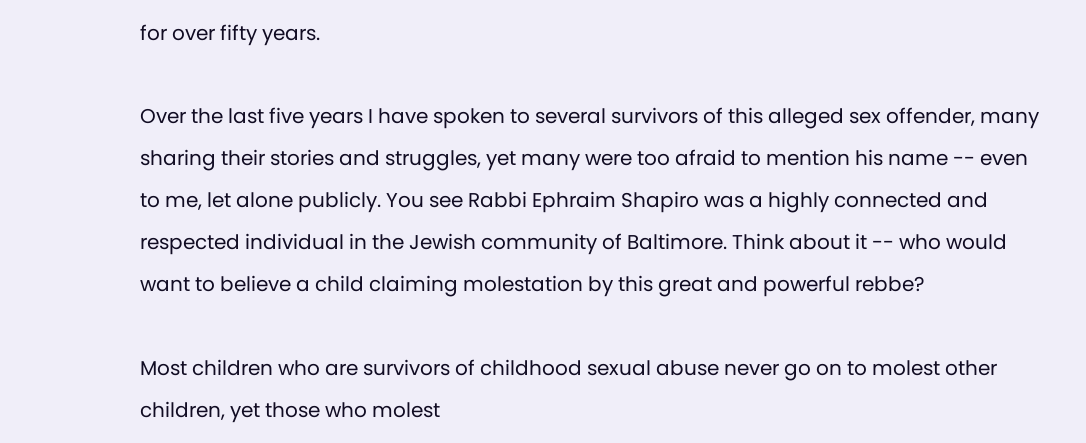for over fifty years.

Over the last five years I have spoken to several survivors of this alleged sex offender, many sharing their stories and struggles, yet many were too afraid to mention his name -- even to me, let alone publicly. You see Rabbi Ephraim Shapiro was a highly connected and respected individual in the Jewish community of Baltimore. Think about it -- who would want to believe a child claiming molestation by this great and powerful rebbe?

Most children who are survivors of childhood sexual abuse never go on to molest other children, yet those who molest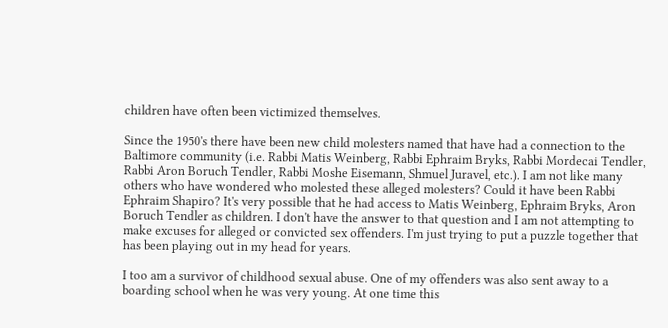children have often been victimized themselves.

Since the 1950's there have been new child molesters named that have had a connection to the Baltimore community (i.e. Rabbi Matis Weinberg, Rabbi Ephraim Bryks, Rabbi Mordecai Tendler, Rabbi Aron Boruch Tendler, Rabbi Moshe Eisemann, Shmuel Juravel, etc.). I am not like many others who have wondered who molested these alleged molesters? Could it have been Rabbi Ephraim Shapiro? It's very possible that he had access to Matis Weinberg, Ephraim Bryks, Aron Boruch Tendler as children. I don't have the answer to that question and I am not attempting to make excuses for alleged or convicted sex offenders. I'm just trying to put a puzzle together that has been playing out in my head for years.

I too am a survivor of childhood sexual abuse. One of my offenders was also sent away to a boarding school when he was very young. At one time this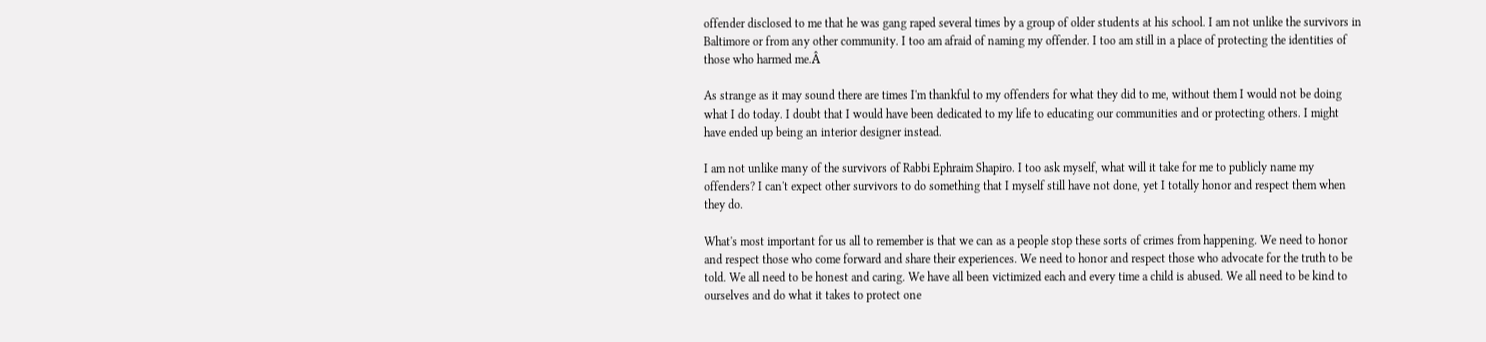offender disclosed to me that he was gang raped several times by a group of older students at his school. I am not unlike the survivors in Baltimore or from any other community. I too am afraid of naming my offender. I too am still in a place of protecting the identities of those who harmed me.Â

As strange as it may sound there are times I'm thankful to my offenders for what they did to me, without them I would not be doing what I do today. I doubt that I would have been dedicated to my life to educating our communities and or protecting others. I might have ended up being an interior designer instead.

I am not unlike many of the survivors of Rabbi Ephraim Shapiro. I too ask myself, what will it take for me to publicly name my offenders? I can't expect other survivors to do something that I myself still have not done, yet I totally honor and respect them when they do.

What's most important for us all to remember is that we can as a people stop these sorts of crimes from happening. We need to honor and respect those who come forward and share their experiences. We need to honor and respect those who advocate for the truth to be told. We all need to be honest and caring. We have all been victimized each and every time a child is abused. We all need to be kind to ourselves and do what it takes to protect one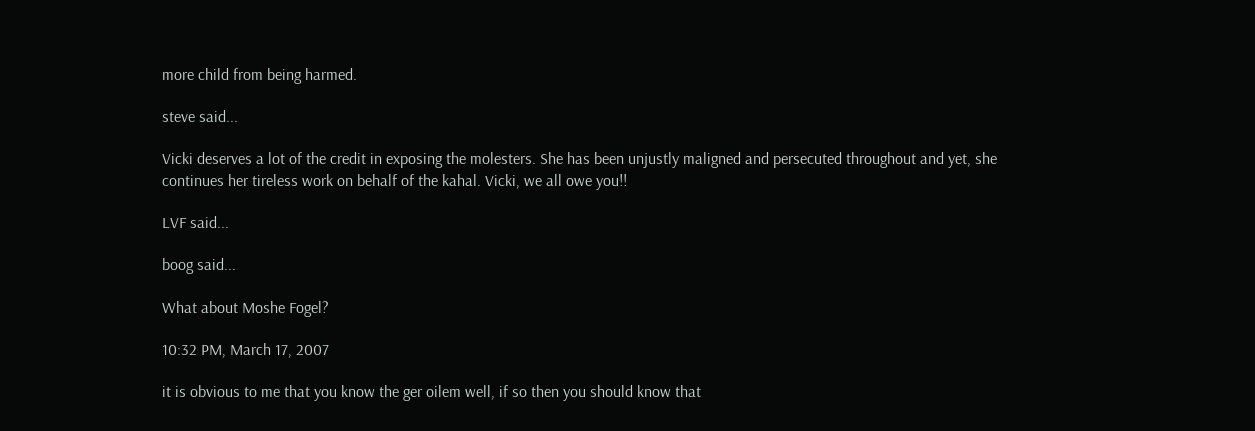more child from being harmed.

steve said...

Vicki deserves a lot of the credit in exposing the molesters. She has been unjustly maligned and persecuted throughout and yet, she continues her tireless work on behalf of the kahal. Vicki, we all owe you!!

LVF said...

boog said...

What about Moshe Fogel?

10:32 PM, March 17, 2007

it is obvious to me that you know the ger oilem well, if so then you should know that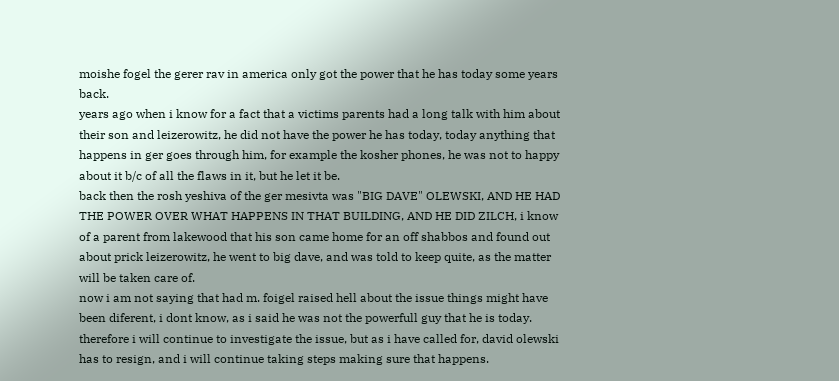moishe fogel the gerer rav in america only got the power that he has today some years back.
years ago when i know for a fact that a victims parents had a long talk with him about their son and leizerowitz, he did not have the power he has today, today anything that happens in ger goes through him, for example the kosher phones, he was not to happy about it b/c of all the flaws in it, but he let it be.
back then the rosh yeshiva of the ger mesivta was "BIG DAVE" OLEWSKI, AND HE HAD THE POWER OVER WHAT HAPPENS IN THAT BUILDING, AND HE DID ZILCH, i know of a parent from lakewood that his son came home for an off shabbos and found out about prick leizerowitz, he went to big dave, and was told to keep quite, as the matter will be taken care of.
now i am not saying that had m. foigel raised hell about the issue things might have been diferent, i dont know, as i said he was not the powerfull guy that he is today.
therefore i will continue to investigate the issue, but as i have called for, david olewski has to resign, and i will continue taking steps making sure that happens.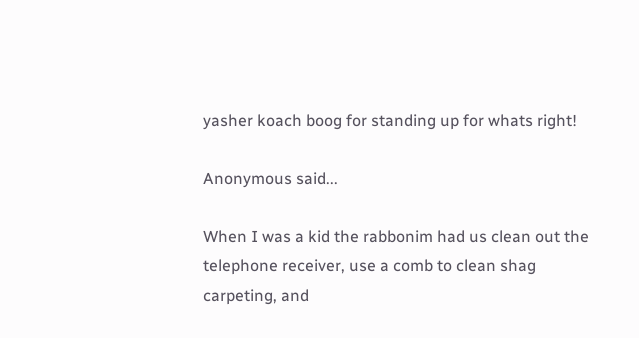yasher koach boog for standing up for whats right!

Anonymous said...

When I was a kid the rabbonim had us clean out the telephone receiver, use a comb to clean shag carpeting, and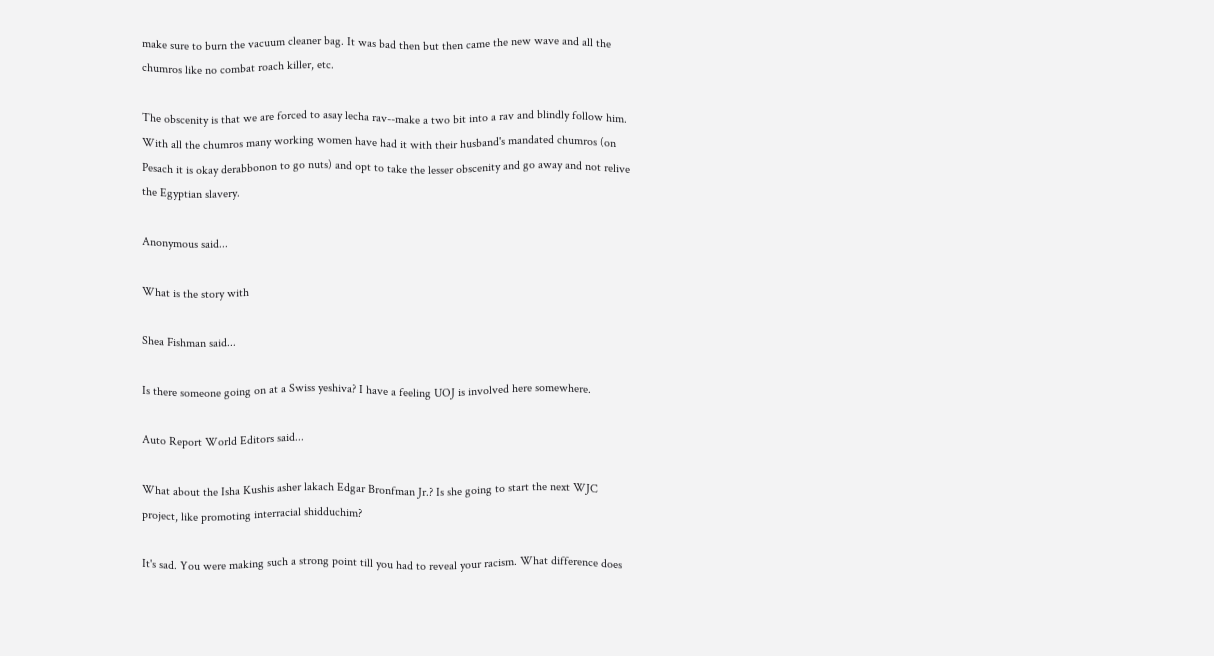make sure to burn the vacuum cleaner bag. It was bad then but then came the new wave and all the chumros like no combat roach killer, etc.

The obscenity is that we are forced to asay lecha rav--make a two bit into a rav and blindly follow him. With all the chumros many working women have had it with their husband's mandated chumros (on Pesach it is okay derabbonon to go nuts) and opt to take the lesser obscenity and go away and not relive the Egyptian slavery.

Anonymous said...

What is the story with

Shea Fishman said...

Is there someone going on at a Swiss yeshiva? I have a feeling UOJ is involved here somewhere.

Auto Report World Editors said...

What about the Isha Kushis asher lakach Edgar Bronfman Jr.? Is she going to start the next WJC project, like promoting interracial shidduchim?

It's sad. You were making such a strong point till you had to reveal your racism. What difference does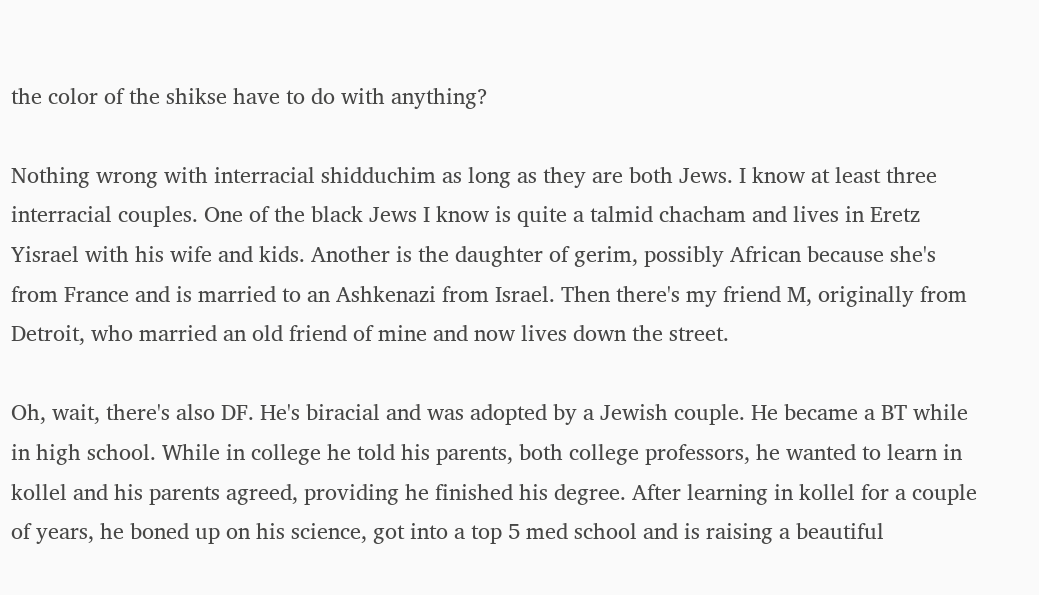the color of the shikse have to do with anything?

Nothing wrong with interracial shidduchim as long as they are both Jews. I know at least three interracial couples. One of the black Jews I know is quite a talmid chacham and lives in Eretz Yisrael with his wife and kids. Another is the daughter of gerim, possibly African because she's from France and is married to an Ashkenazi from Israel. Then there's my friend M, originally from Detroit, who married an old friend of mine and now lives down the street.

Oh, wait, there's also DF. He's biracial and was adopted by a Jewish couple. He became a BT while in high school. While in college he told his parents, both college professors, he wanted to learn in kollel and his parents agreed, providing he finished his degree. After learning in kollel for a couple of years, he boned up on his science, got into a top 5 med school and is raising a beautiful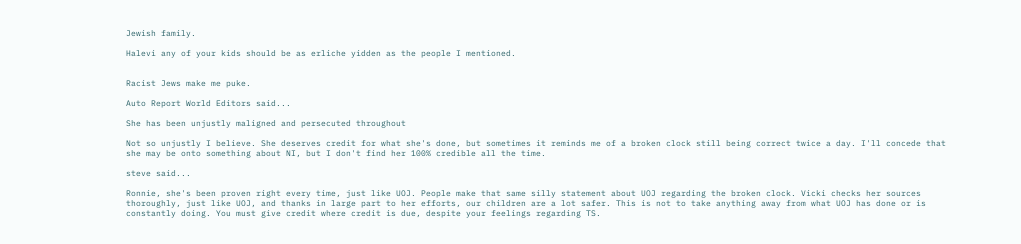Jewish family.

Halevi any of your kids should be as erliche yidden as the people I mentioned.


Racist Jews make me puke.

Auto Report World Editors said...

She has been unjustly maligned and persecuted throughout

Not so unjustly I believe. She deserves credit for what she's done, but sometimes it reminds me of a broken clock still being correct twice a day. I'll concede that she may be onto something about NI, but I don't find her 100% credible all the time.

steve said...

Ronnie, she's been proven right every time, just like UOJ. People make that same silly statement about UOJ regarding the broken clock. Vicki checks her sources thoroughly, just like UOJ, and thanks in large part to her efforts, our children are a lot safer. This is not to take anything away from what UOJ has done or is constantly doing. You must give credit where credit is due, despite your feelings regarding TS.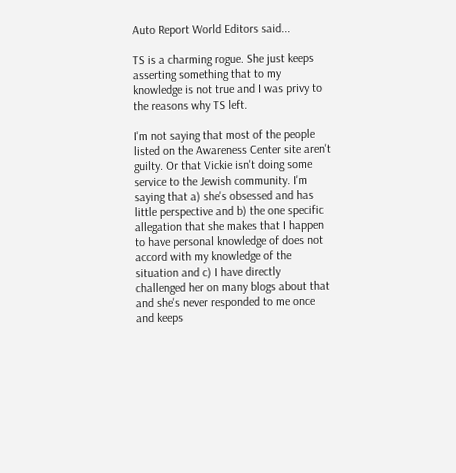Auto Report World Editors said...

TS is a charming rogue. She just keeps asserting something that to my knowledge is not true and I was privy to the reasons why TS left.

I'm not saying that most of the people listed on the Awareness Center site aren't guilty. Or that Vickie isn't doing some service to the Jewish community. I'm saying that a) she's obsessed and has little perspective and b) the one specific allegation that she makes that I happen to have personal knowledge of does not accord with my knowledge of the situation and c) I have directly challenged her on many blogs about that and she's never responded to me once and keeps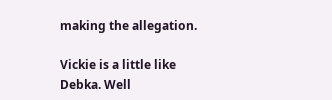making the allegation.

Vickie is a little like Debka. Well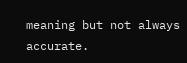meaning but not always accurate.